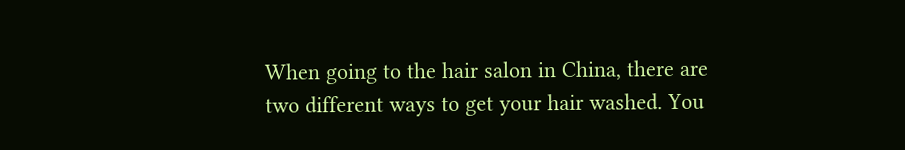When going to the hair salon in China, there are two different ways to get your hair washed. You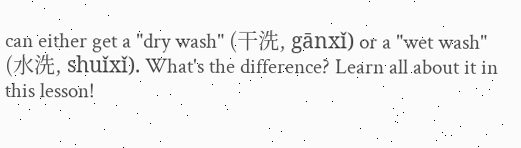can either get a "dry wash" (干洗, gānxǐ) or a "wet wash" (水洗, shuǐxǐ). What's the difference? Learn all about it in this lesson!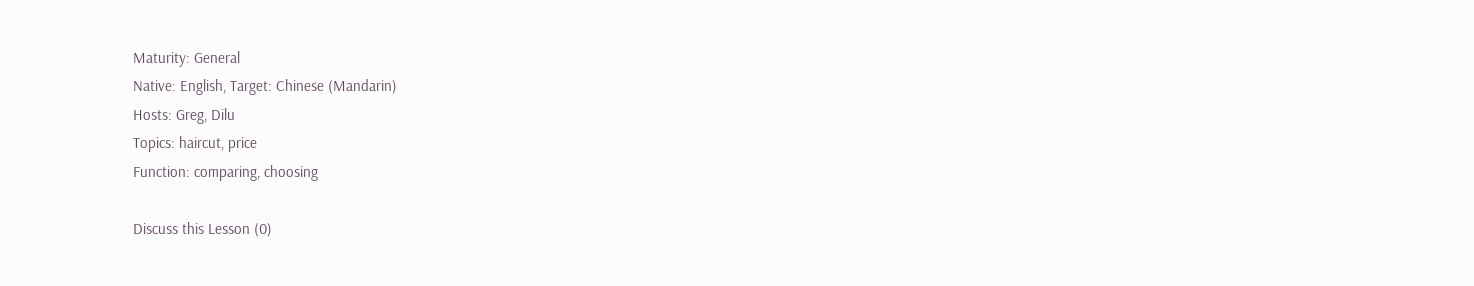Maturity: General
Native: English, Target: Chinese (Mandarin)
Hosts: Greg, Dilu
Topics: haircut, price
Function: comparing, choosing

Discuss this Lesson (0)